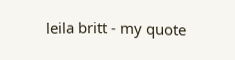leila britt - my quote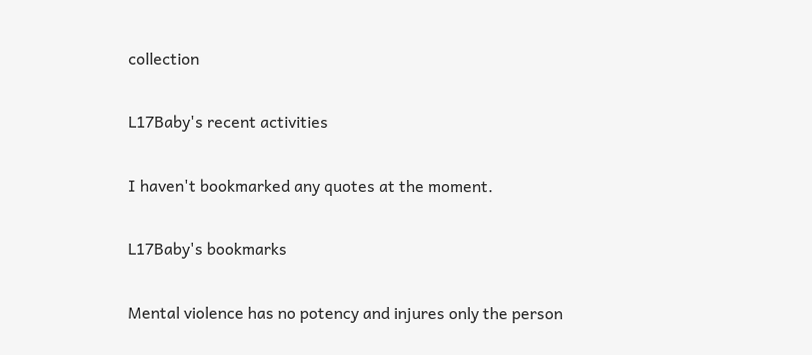collection

L17Baby's recent activities

I haven't bookmarked any quotes at the moment.

L17Baby's bookmarks

Mental violence has no potency and injures only the person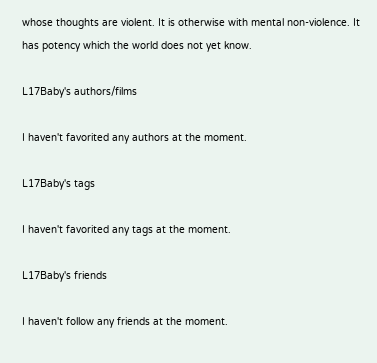whose thoughts are violent. It is otherwise with mental non-violence. It has potency which the world does not yet know.

L17Baby's authors/films

I haven't favorited any authors at the moment.

L17Baby's tags

I haven't favorited any tags at the moment.

L17Baby's friends

I haven't follow any friends at the moment.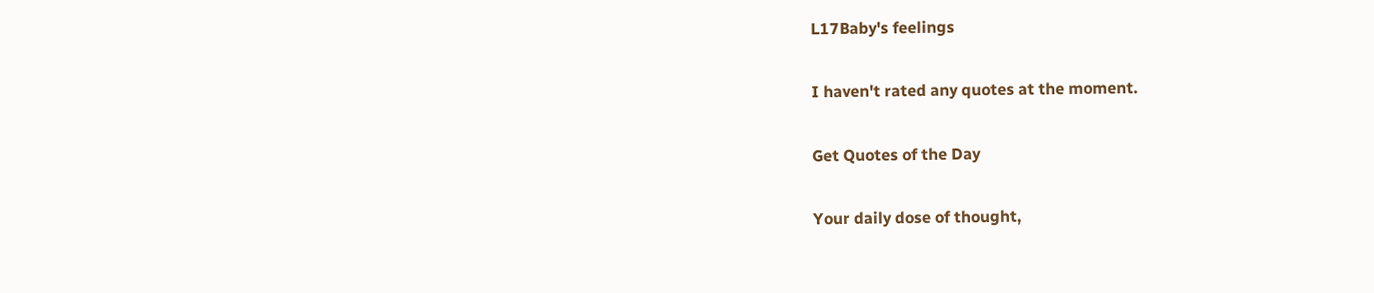L17Baby's feelings

I haven't rated any quotes at the moment.

Get Quotes of the Day

Your daily dose of thought,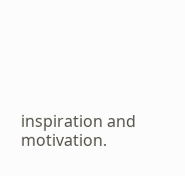inspiration and motivation.